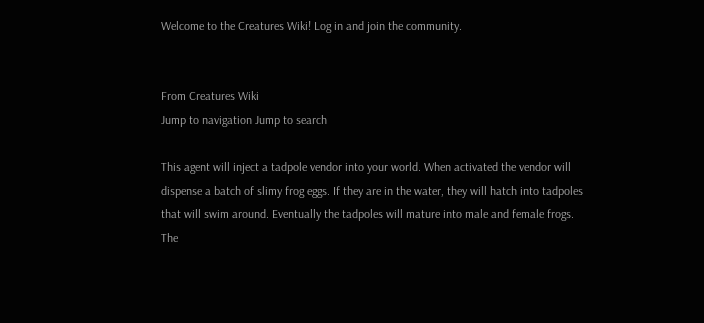Welcome to the Creatures Wiki! Log in and join the community.


From Creatures Wiki
Jump to navigation Jump to search

This agent will inject a tadpole vendor into your world. When activated the vendor will dispense a batch of slimy frog eggs. If they are in the water, they will hatch into tadpoles that will swim around. Eventually the tadpoles will mature into male and female frogs. The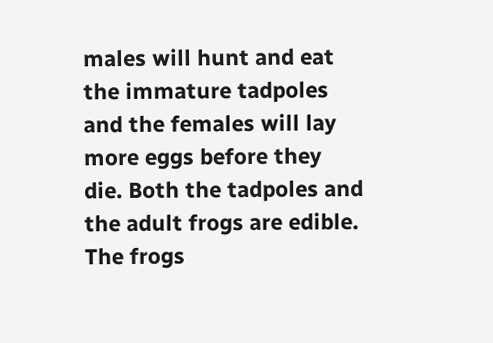males will hunt and eat the immature tadpoles and the females will lay more eggs before they die. Both the tadpoles and the adult frogs are edible. The frogs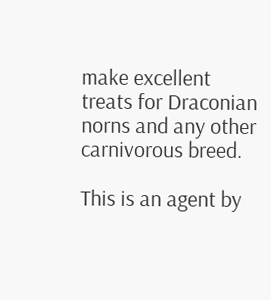make excellent treats for Draconian norns and any other carnivorous breed.

This is an agent by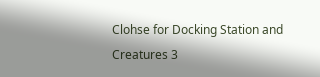Clohse for Docking Station and Creatures 3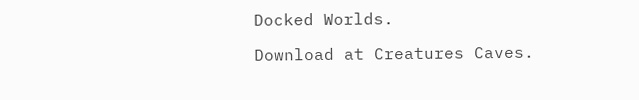Docked Worlds.

Download at Creatures Caves.